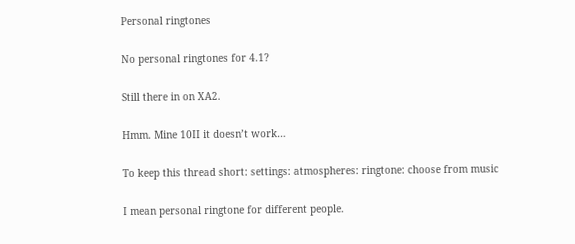Personal ringtones

No personal ringtones for 4.1?

Still there in on XA2.

Hmm. Mine 10II it doesn’t work…

To keep this thread short: settings: atmospheres: ringtone: choose from music

I mean personal ringtone for different people.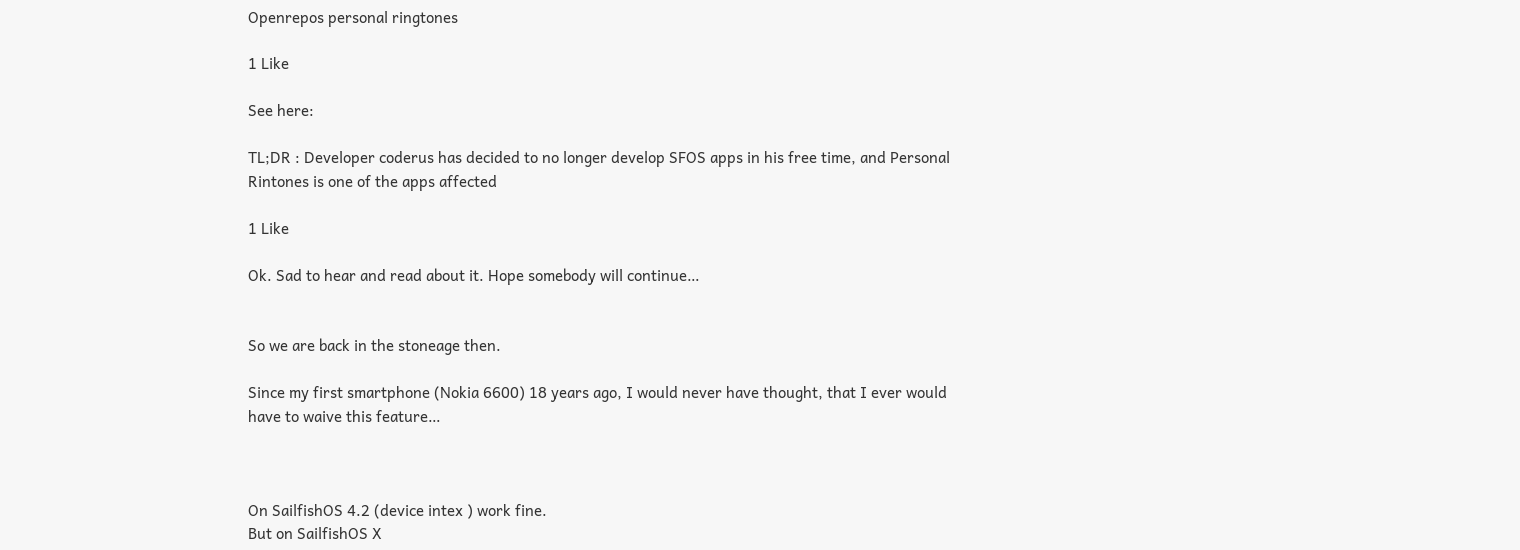Openrepos personal ringtones

1 Like

See here:

TL;DR : Developer coderus has decided to no longer develop SFOS apps in his free time, and Personal Rintones is one of the apps affected

1 Like

Ok. Sad to hear and read about it. Hope somebody will continue…


So we are back in the stoneage then.

Since my first smartphone (Nokia 6600) 18 years ago, I would never have thought, that I ever would have to waive this feature…



On SailfishOS 4.2 (device intex ) work fine.
But on SailfishOS X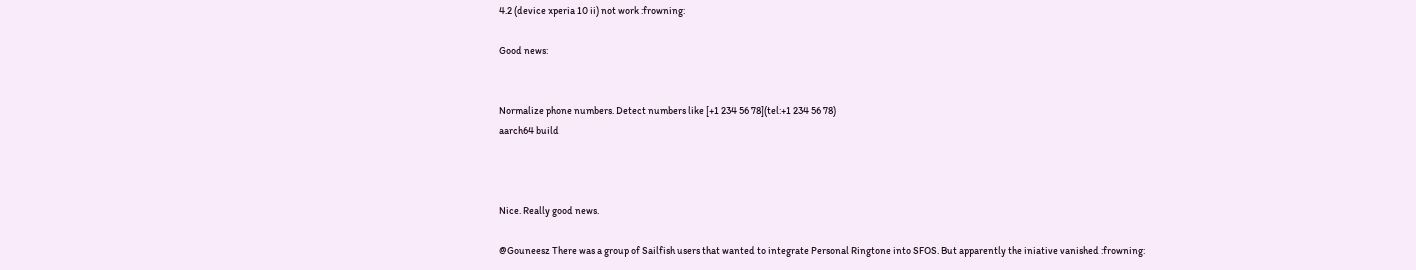4.2 (device xperia 10 ii) not work :frowning:

Good news:


Normalize phone numbers. Detect numbers like [+1 234 56 78](tel:+1 234 56 78)
aarch64 build



Nice. Really good news.

@Gouneesz There was a group of Sailfish users that wanted to integrate Personal Ringtone into SFOS. But apparently the iniative vanished :frowning: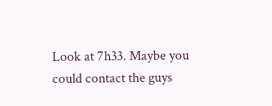Look at 7h33. Maybe you could contact the guys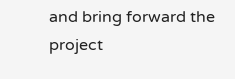and bring forward the project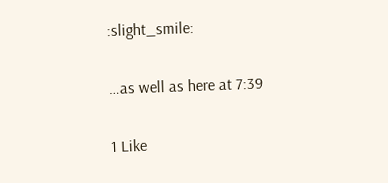:slight_smile:

…as well as here at 7:39

1 Like